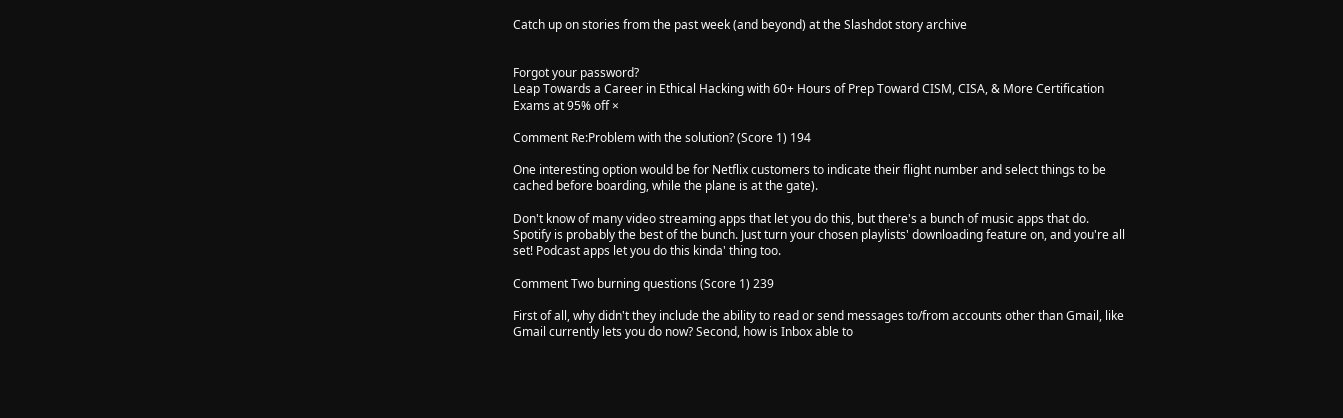Catch up on stories from the past week (and beyond) at the Slashdot story archive


Forgot your password?
Leap Towards a Career in Ethical Hacking with 60+ Hours of Prep Toward CISM, CISA, & More Certification Exams at 95% off ×

Comment Re:Problem with the solution? (Score 1) 194

One interesting option would be for Netflix customers to indicate their flight number and select things to be cached before boarding, while the plane is at the gate).

Don't know of many video streaming apps that let you do this, but there's a bunch of music apps that do. Spotify is probably the best of the bunch. Just turn your chosen playlists' downloading feature on, and you're all set! Podcast apps let you do this kinda' thing too.

Comment Two burning questions (Score 1) 239

First of all, why didn't they include the ability to read or send messages to/from accounts other than Gmail, like Gmail currently lets you do now? Second, how is Inbox able to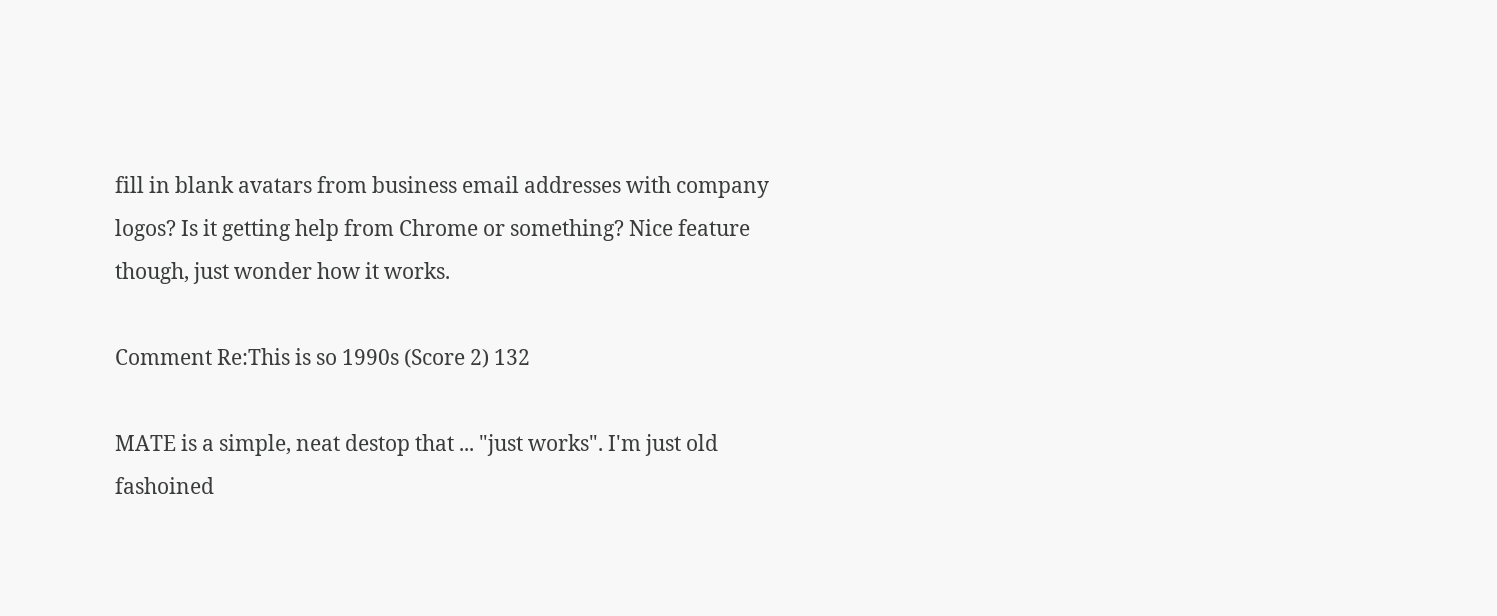fill in blank avatars from business email addresses with company logos? Is it getting help from Chrome or something? Nice feature though, just wonder how it works.

Comment Re:This is so 1990s (Score 2) 132

MATE is a simple, neat destop that ... "just works". I'm just old fashoined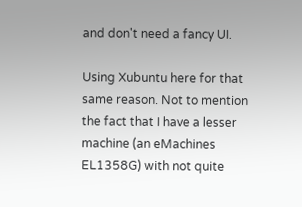and don't need a fancy UI.

Using Xubuntu here for that same reason. Not to mention the fact that I have a lesser machine (an eMachines EL1358G) with not quite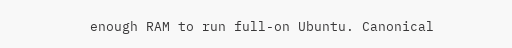enough RAM to run full-on Ubuntu. Canonical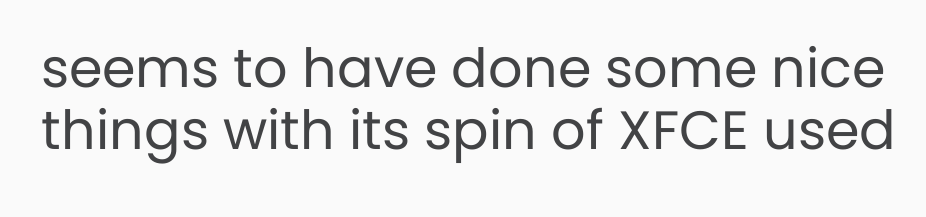seems to have done some nice things with its spin of XFCE used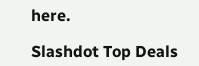here.

Slashdot Top Deals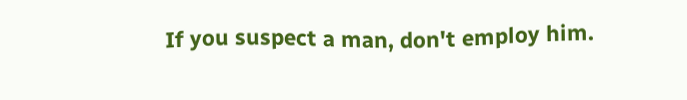If you suspect a man, don't employ him.